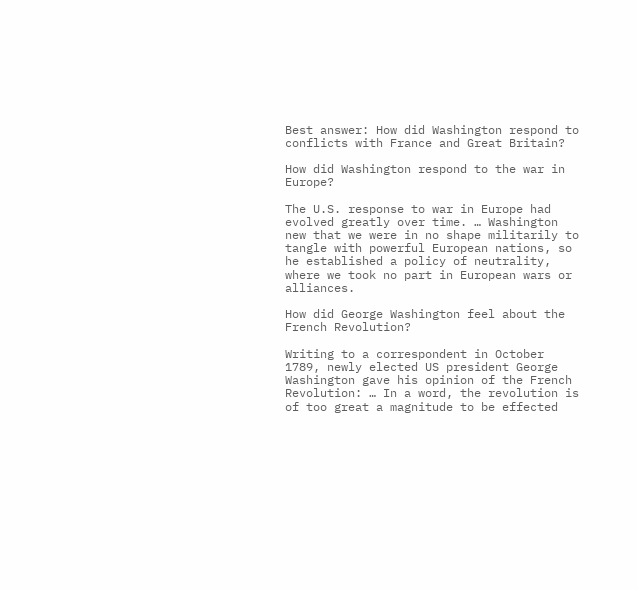Best answer: How did Washington respond to conflicts with France and Great Britain?

How did Washington respond to the war in Europe?

The U.S. response to war in Europe had evolved greatly over time. … Washington new that we were in no shape militarily to tangle with powerful European nations, so he established a policy of neutrality, where we took no part in European wars or alliances.

How did George Washington feel about the French Revolution?

Writing to a correspondent in October 1789, newly elected US president George Washington gave his opinion of the French Revolution: … In a word, the revolution is of too great a magnitude to be effected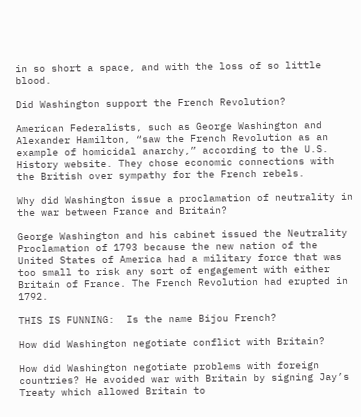in so short a space, and with the loss of so little blood.

Did Washington support the French Revolution?

American Federalists, such as George Washington and Alexander Hamilton, “saw the French Revolution as an example of homicidal anarchy,” according to the U.S. History website. They chose economic connections with the British over sympathy for the French rebels.

Why did Washington issue a proclamation of neutrality in the war between France and Britain?

George Washington and his cabinet issued the Neutrality Proclamation of 1793 because the new nation of the United States of America had a military force that was too small to risk any sort of engagement with either Britain of France. The French Revolution had erupted in 1792.

THIS IS FUNNING:  Is the name Bijou French?

How did Washington negotiate conflict with Britain?

How did Washington negotiate problems with foreign countries? He avoided war with Britain by signing Jay’s Treaty which allowed Britain to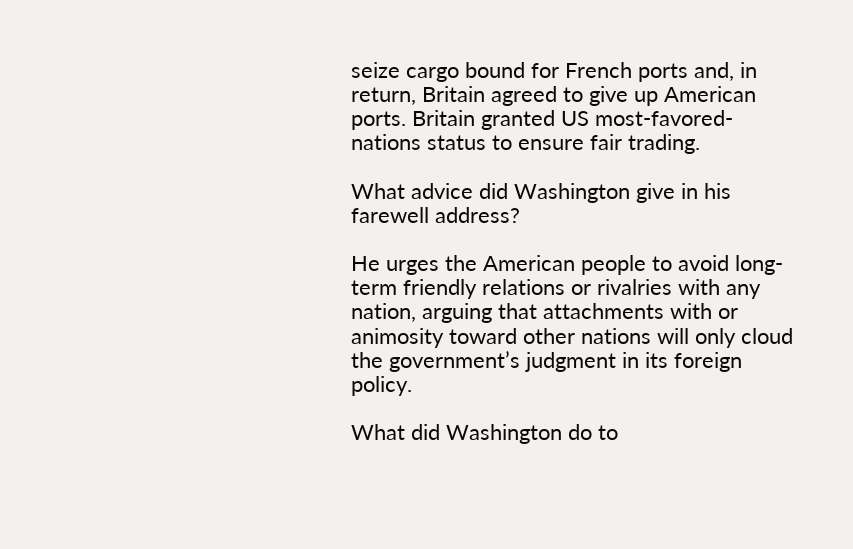seize cargo bound for French ports and, in return, Britain agreed to give up American ports. Britain granted US most-favored- nations status to ensure fair trading.

What advice did Washington give in his farewell address?

He urges the American people to avoid long-term friendly relations or rivalries with any nation, arguing that attachments with or animosity toward other nations will only cloud the government’s judgment in its foreign policy.

What did Washington do to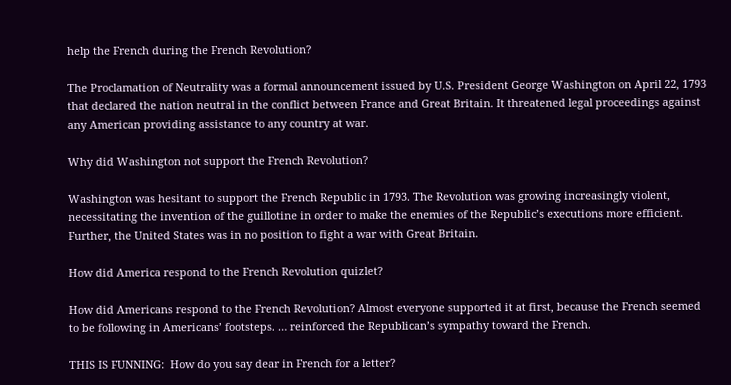help the French during the French Revolution?

The Proclamation of Neutrality was a formal announcement issued by U.S. President George Washington on April 22, 1793 that declared the nation neutral in the conflict between France and Great Britain. It threatened legal proceedings against any American providing assistance to any country at war.

Why did Washington not support the French Revolution?

Washington was hesitant to support the French Republic in 1793. The Revolution was growing increasingly violent, necessitating the invention of the guillotine in order to make the enemies of the Republic’s executions more efficient. Further, the United States was in no position to fight a war with Great Britain.

How did America respond to the French Revolution quizlet?

How did Americans respond to the French Revolution? Almost everyone supported it at first, because the French seemed to be following in Americans’ footsteps. … reinforced the Republican’s sympathy toward the French.

THIS IS FUNNING:  How do you say dear in French for a letter?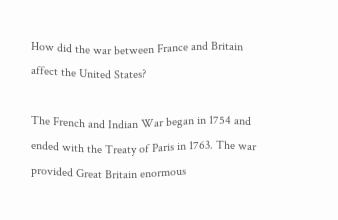How did the war between France and Britain affect the United States?

The French and Indian War began in 1754 and ended with the Treaty of Paris in 1763. The war provided Great Britain enormous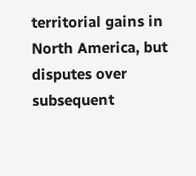territorial gains in North America, but disputes over subsequent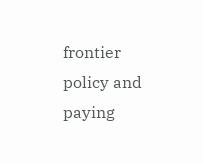frontier policy and paying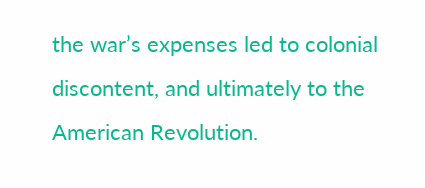the war’s expenses led to colonial discontent, and ultimately to the American Revolution.